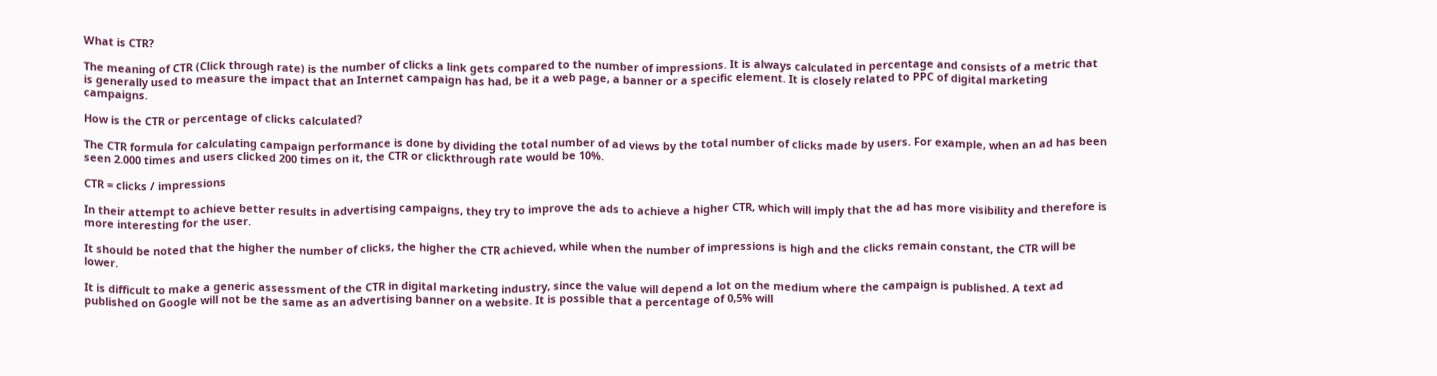What is CTR?

The meaning of CTR (Click through rate) is the number of clicks a link gets compared to the number of impressions. It is always calculated in percentage and consists of a metric that is generally used to measure the impact that an Internet campaign has had, be it a web page, a banner or a specific element. It is closely related to PPC of digital marketing campaigns.

How is the CTR or percentage of clicks calculated?

The CTR formula for calculating campaign performance is done by dividing the total number of ad views by the total number of clicks made by users. For example, when an ad has been seen 2.000 times and users clicked 200 times on it, the CTR or clickthrough rate would be 10%.

CTR = clicks / impressions

In their attempt to achieve better results in advertising campaigns, they try to improve the ads to achieve a higher CTR, which will imply that the ad has more visibility and therefore is more interesting for the user.

It should be noted that the higher the number of clicks, the higher the CTR achieved, while when the number of impressions is high and the clicks remain constant, the CTR will be lower.

It is difficult to make a generic assessment of the CTR in digital marketing industry, since the value will depend a lot on the medium where the campaign is published. A text ad published on Google will not be the same as an advertising banner on a website. It is possible that a percentage of 0,5% will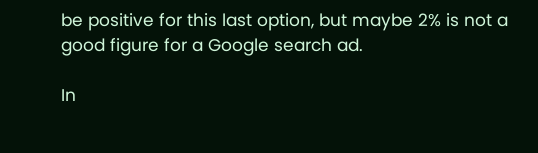be positive for this last option, but maybe 2% is not a good figure for a Google search ad.

In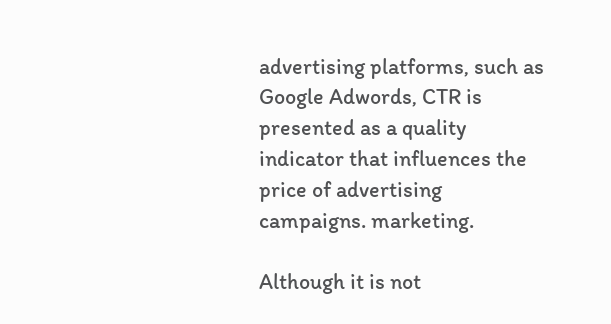advertising platforms, such as Google Adwords, CTR is presented as a quality indicator that influences the price of advertising campaigns. marketing.

Although it is not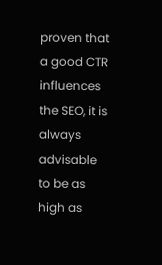proven that a good CTR influences the SEO, it is always advisable to be as high as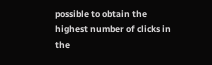possible to obtain the highest number of clicks in the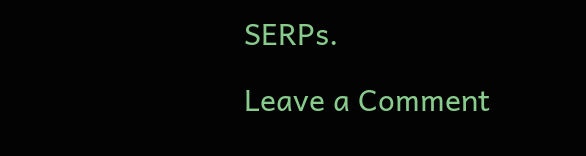SERPs.

Leave a Comment